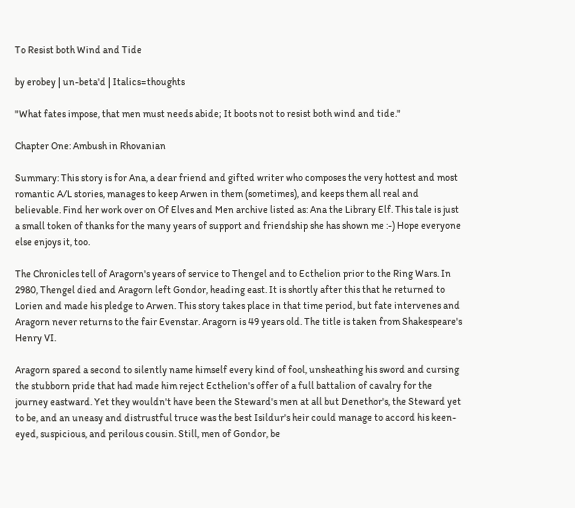To Resist both Wind and Tide

by erobey | un-beta'd | Italics=thoughts

"What fates impose, that men must needs abide; It boots not to resist both wind and tide."

Chapter One: Ambush in Rhovanian

Summary: This story is for Ana, a dear friend and gifted writer who composes the very hottest and most romantic A/L stories, manages to keep Arwen in them (sometimes), and keeps them all real and believable. Find her work over on Of Elves and Men archive listed as: Ana the Library Elf. This tale is just a small token of thanks for the many years of support and friendship she has shown me :-) Hope everyone else enjoys it, too.

The Chronicles tell of Aragorn's years of service to Thengel and to Ecthelion prior to the Ring Wars. In 2980, Thengel died and Aragorn left Gondor, heading east. It is shortly after this that he returned to Lorien and made his pledge to Arwen. This story takes place in that time period, but fate intervenes and Aragorn never returns to the fair Evenstar. Aragorn is 49 years old. The title is taken from Shakespeare's Henry VI.

Aragorn spared a second to silently name himself every kind of fool, unsheathing his sword and cursing the stubborn pride that had made him reject Ecthelion's offer of a full battalion of cavalry for the journey eastward. Yet they wouldn't have been the Steward's men at all but Denethor's, the Steward yet to be, and an uneasy and distrustful truce was the best Isildur's heir could manage to accord his keen-eyed, suspicious, and perilous cousin. Still, men of Gondor, be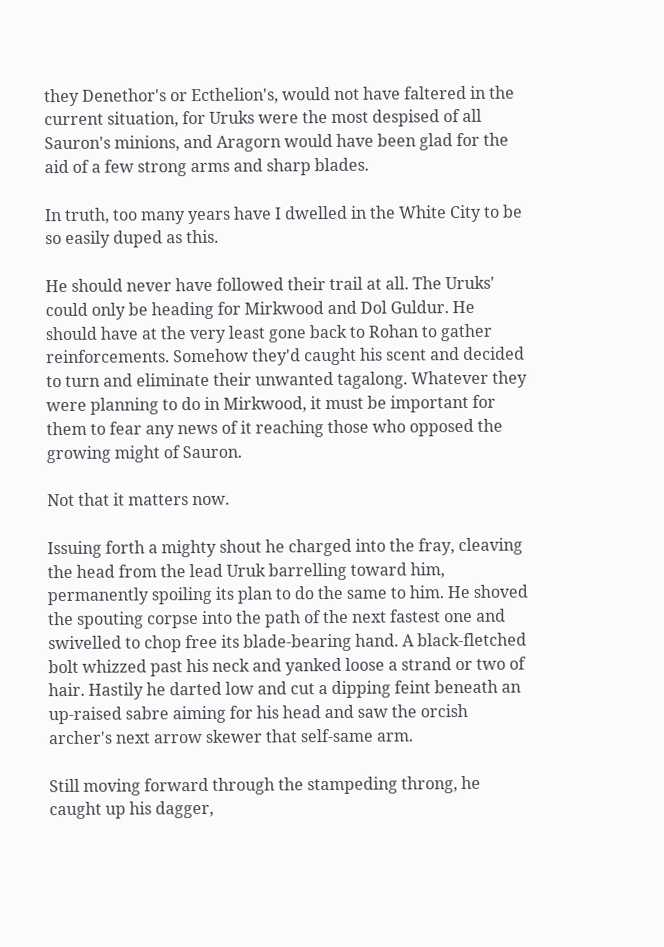they Denethor's or Ecthelion's, would not have faltered in the current situation, for Uruks were the most despised of all Sauron's minions, and Aragorn would have been glad for the aid of a few strong arms and sharp blades.

In truth, too many years have I dwelled in the White City to be so easily duped as this.

He should never have followed their trail at all. The Uruks' could only be heading for Mirkwood and Dol Guldur. He should have at the very least gone back to Rohan to gather reinforcements. Somehow they'd caught his scent and decided to turn and eliminate their unwanted tagalong. Whatever they were planning to do in Mirkwood, it must be important for them to fear any news of it reaching those who opposed the growing might of Sauron.

Not that it matters now.

Issuing forth a mighty shout he charged into the fray, cleaving the head from the lead Uruk barrelling toward him, permanently spoiling its plan to do the same to him. He shoved the spouting corpse into the path of the next fastest one and swivelled to chop free its blade-bearing hand. A black-fletched bolt whizzed past his neck and yanked loose a strand or two of hair. Hastily he darted low and cut a dipping feint beneath an up-raised sabre aiming for his head and saw the orcish archer's next arrow skewer that self-same arm.

Still moving forward through the stampeding throng, he caught up his dagger,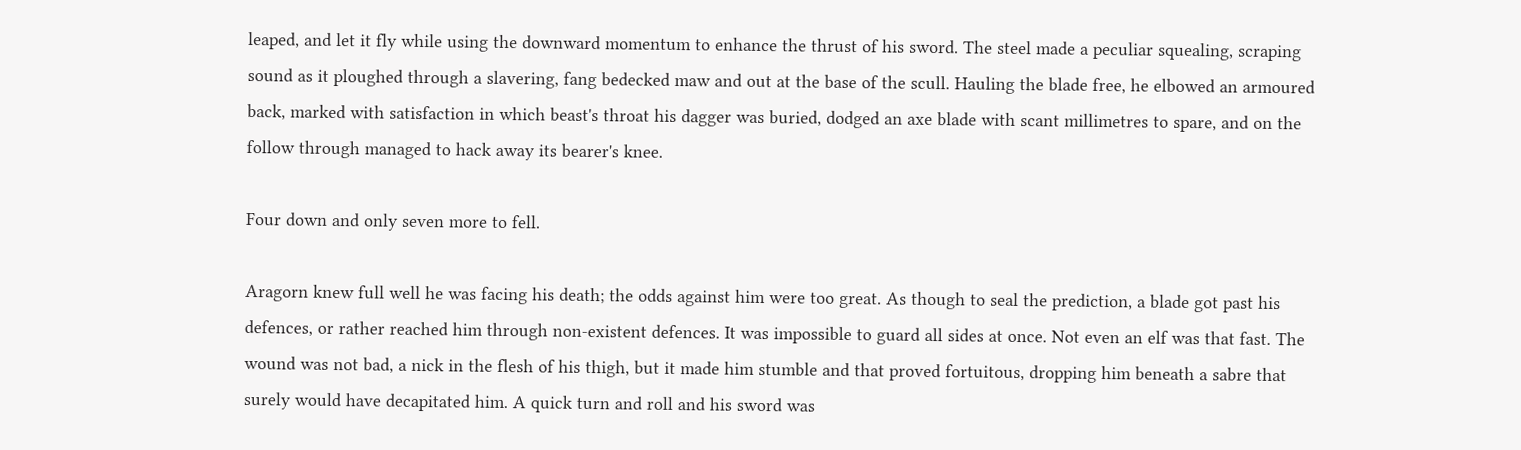leaped, and let it fly while using the downward momentum to enhance the thrust of his sword. The steel made a peculiar squealing, scraping sound as it ploughed through a slavering, fang bedecked maw and out at the base of the scull. Hauling the blade free, he elbowed an armoured back, marked with satisfaction in which beast's throat his dagger was buried, dodged an axe blade with scant millimetres to spare, and on the follow through managed to hack away its bearer's knee.

Four down and only seven more to fell.

Aragorn knew full well he was facing his death; the odds against him were too great. As though to seal the prediction, a blade got past his defences, or rather reached him through non-existent defences. It was impossible to guard all sides at once. Not even an elf was that fast. The wound was not bad, a nick in the flesh of his thigh, but it made him stumble and that proved fortuitous, dropping him beneath a sabre that surely would have decapitated him. A quick turn and roll and his sword was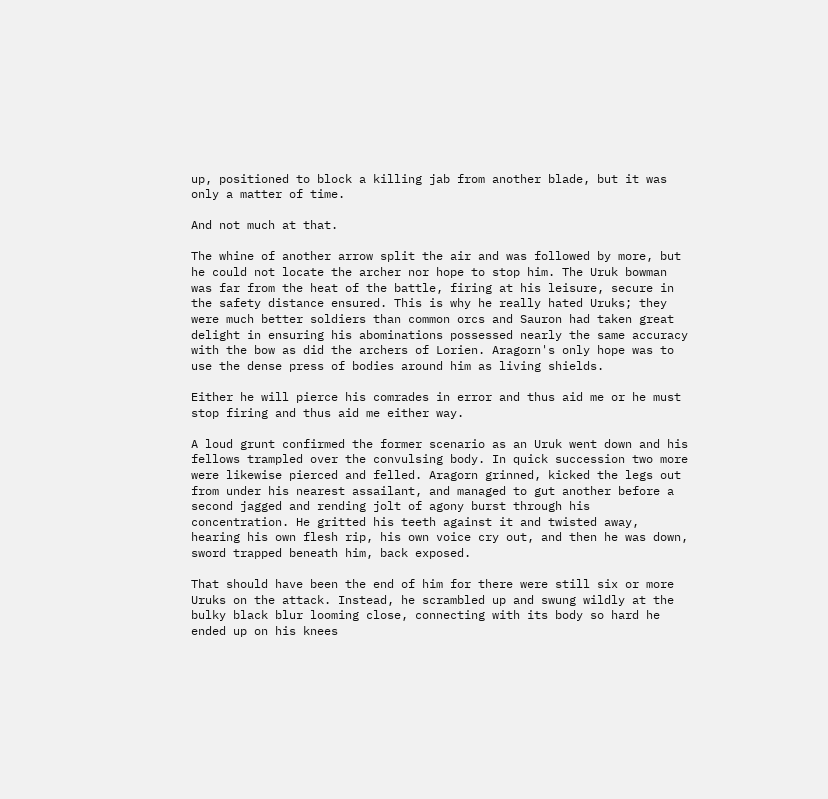up, positioned to block a killing jab from another blade, but it was only a matter of time.

And not much at that.

The whine of another arrow split the air and was followed by more, but he could not locate the archer nor hope to stop him. The Uruk bowman was far from the heat of the battle, firing at his leisure, secure in the safety distance ensured. This is why he really hated Uruks; they were much better soldiers than common orcs and Sauron had taken great delight in ensuring his abominations possessed nearly the same accuracy with the bow as did the archers of Lorien. Aragorn's only hope was to use the dense press of bodies around him as living shields.

Either he will pierce his comrades in error and thus aid me or he must stop firing and thus aid me either way.

A loud grunt confirmed the former scenario as an Uruk went down and his fellows trampled over the convulsing body. In quick succession two more were likewise pierced and felled. Aragorn grinned, kicked the legs out from under his nearest assailant, and managed to gut another before a second jagged and rending jolt of agony burst through his concentration. He gritted his teeth against it and twisted away, hearing his own flesh rip, his own voice cry out, and then he was down, sword trapped beneath him, back exposed.

That should have been the end of him for there were still six or more Uruks on the attack. Instead, he scrambled up and swung wildly at the bulky black blur looming close, connecting with its body so hard he ended up on his knees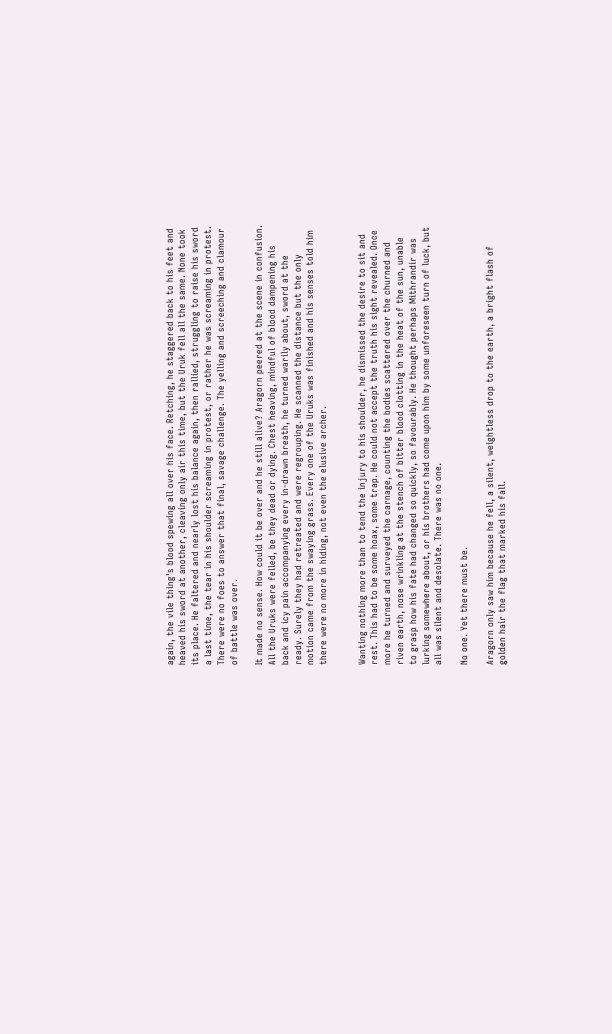again, the vile thing's blood spewing all over his face. Retching, he staggered back to his feet and heaved his sword at another, cleaving only air this time, but the Uruk fell all the same. None took its place. He faltered and nearly lost his balance again, then rallied, struggling to raise his sword a last time, the tear in his shoulder screaming in protest, or rather he was screaming in protest. There were no foes to answer that final, savage challenge. The yelling and screeching and clamour of battle was over.

It made no sense. How could it be over and he still alive? Aragorn peered at the scene in confusion. All the Uruks were felled, be they dead or dying. Chest heaving, mindful of blood dampening his back and icy pain accompanying every in-drawn breath, he turned warily about, sword at the ready. Surely they had retreated and were regrouping. He scanned the distance but the only motion came from the swaying grass. Every one of the Uruks was finished and his senses told him there were no more in hiding, not even the elusive archer.


Wanting nothing more than to tend the injury to his shoulder, he dismissed the desire to sit and rest. This had to be some hoax, some trap. He could not accept the truth his sight revealed. Once more he turned and surveyed the carnage, counting the bodies scattered over the churned and riven earth, nose wrinkling at the stench of bitter blood clotting in the heat of the sun, unable to grasp how his fate had changed so quickly, so favourably. He thought perhaps Mithrandir was lurking somewhere about, or his brothers had come upon him by some unforeseen turn of luck, but all was silent and desolate. There was no one.

No one. Yet there must be.

Aragorn only saw him because he fell, a silent, weightless drop to the earth, a bright flash of golden hair the flag that marked his fall.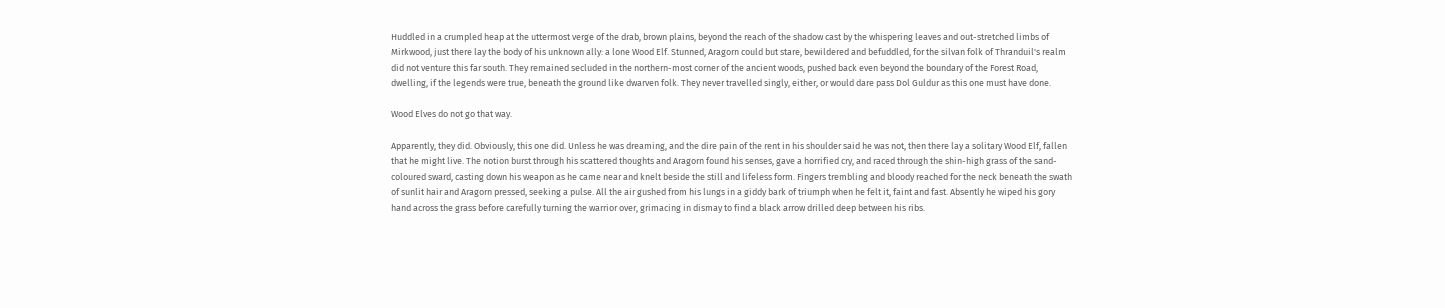Huddled in a crumpled heap at the uttermost verge of the drab, brown plains, beyond the reach of the shadow cast by the whispering leaves and out-stretched limbs of Mirkwood, just there lay the body of his unknown ally: a lone Wood Elf. Stunned, Aragorn could but stare, bewildered and befuddled, for the silvan folk of Thranduil's realm did not venture this far south. They remained secluded in the northern-most corner of the ancient woods, pushed back even beyond the boundary of the Forest Road, dwelling, if the legends were true, beneath the ground like dwarven folk. They never travelled singly, either, or would dare pass Dol Guldur as this one must have done.

Wood Elves do not go that way.

Apparently, they did. Obviously, this one did. Unless he was dreaming, and the dire pain of the rent in his shoulder said he was not, then there lay a solitary Wood Elf, fallen that he might live. The notion burst through his scattered thoughts and Aragorn found his senses, gave a horrified cry, and raced through the shin-high grass of the sand-coloured sward, casting down his weapon as he came near and knelt beside the still and lifeless form. Fingers trembling and bloody reached for the neck beneath the swath of sunlit hair and Aragorn pressed, seeking a pulse. All the air gushed from his lungs in a giddy bark of triumph when he felt it, faint and fast. Absently he wiped his gory hand across the grass before carefully turning the warrior over, grimacing in dismay to find a black arrow drilled deep between his ribs.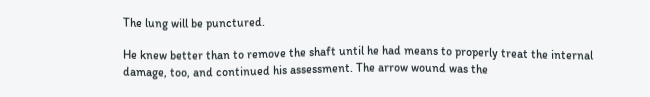The lung will be punctured.

He knew better than to remove the shaft until he had means to properly treat the internal damage, too, and continued his assessment. The arrow wound was the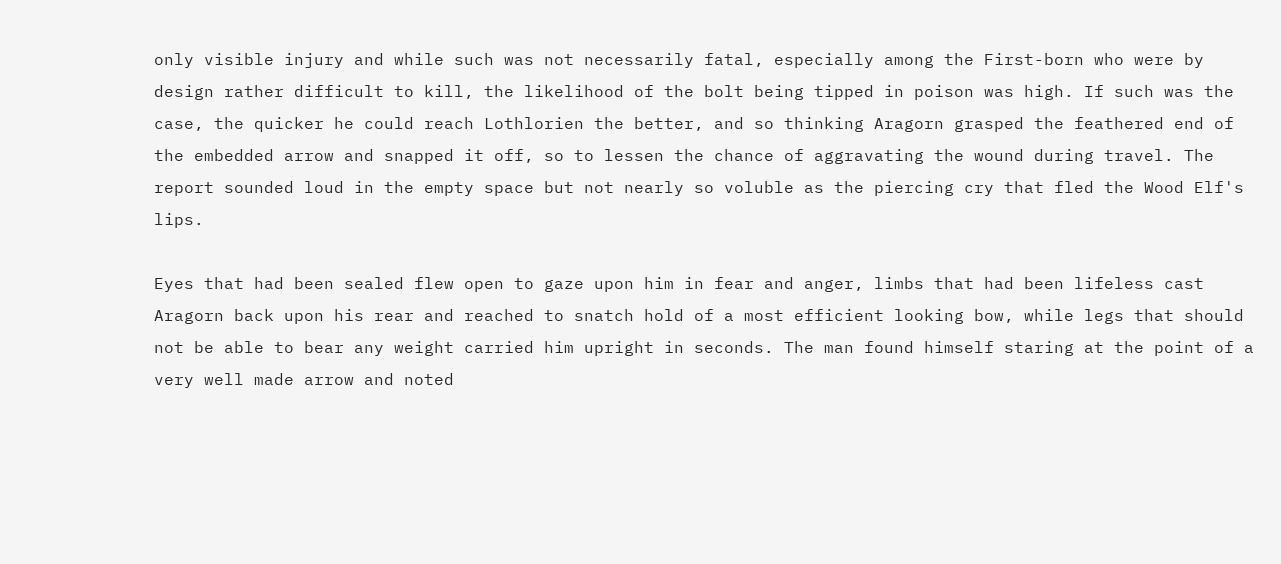only visible injury and while such was not necessarily fatal, especially among the First-born who were by design rather difficult to kill, the likelihood of the bolt being tipped in poison was high. If such was the case, the quicker he could reach Lothlorien the better, and so thinking Aragorn grasped the feathered end of the embedded arrow and snapped it off, so to lessen the chance of aggravating the wound during travel. The report sounded loud in the empty space but not nearly so voluble as the piercing cry that fled the Wood Elf's lips.

Eyes that had been sealed flew open to gaze upon him in fear and anger, limbs that had been lifeless cast Aragorn back upon his rear and reached to snatch hold of a most efficient looking bow, while legs that should not be able to bear any weight carried him upright in seconds. The man found himself staring at the point of a very well made arrow and noted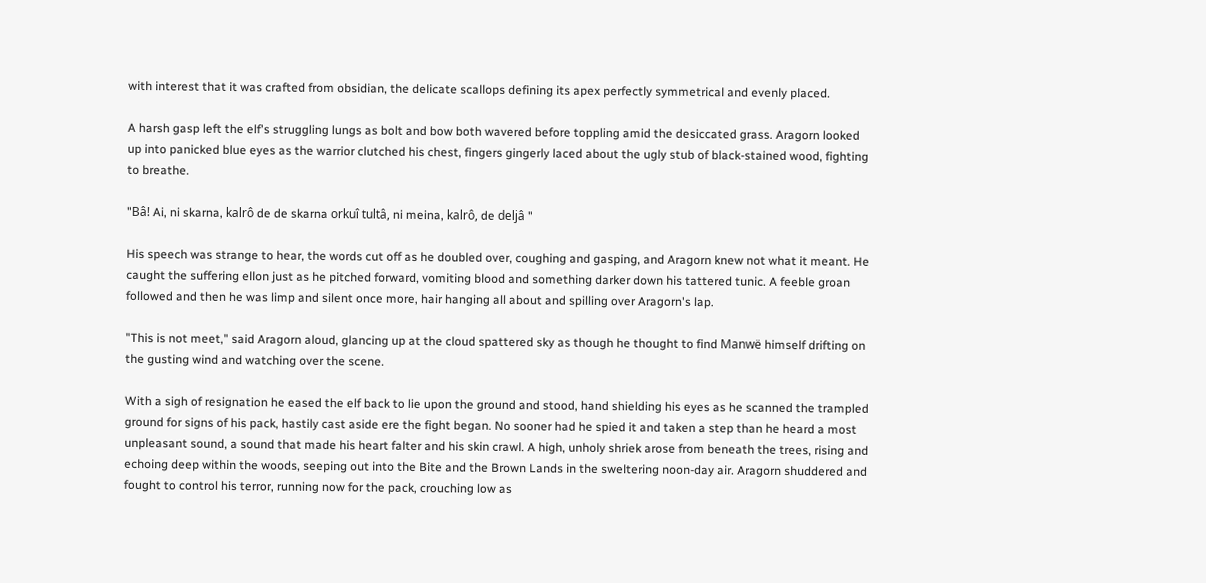with interest that it was crafted from obsidian, the delicate scallops defining its apex perfectly symmetrical and evenly placed.

A harsh gasp left the elf's struggling lungs as bolt and bow both wavered before toppling amid the desiccated grass. Aragorn looked up into panicked blue eyes as the warrior clutched his chest, fingers gingerly laced about the ugly stub of black-stained wood, fighting to breathe.

"Bâ! Ai, ni skarna, kalrô de de skarna orkuî tultâ, ni meina, kalrô, de deljâ "

His speech was strange to hear, the words cut off as he doubled over, coughing and gasping, and Aragorn knew not what it meant. He caught the suffering ellon just as he pitched forward, vomiting blood and something darker down his tattered tunic. A feeble groan followed and then he was limp and silent once more, hair hanging all about and spilling over Aragorn's lap.

"This is not meet," said Aragorn aloud, glancing up at the cloud spattered sky as though he thought to find Manwë himself drifting on the gusting wind and watching over the scene.

With a sigh of resignation he eased the elf back to lie upon the ground and stood, hand shielding his eyes as he scanned the trampled ground for signs of his pack, hastily cast aside ere the fight began. No sooner had he spied it and taken a step than he heard a most unpleasant sound, a sound that made his heart falter and his skin crawl. A high, unholy shriek arose from beneath the trees, rising and echoing deep within the woods, seeping out into the Bite and the Brown Lands in the sweltering noon-day air. Aragorn shuddered and fought to control his terror, running now for the pack, crouching low as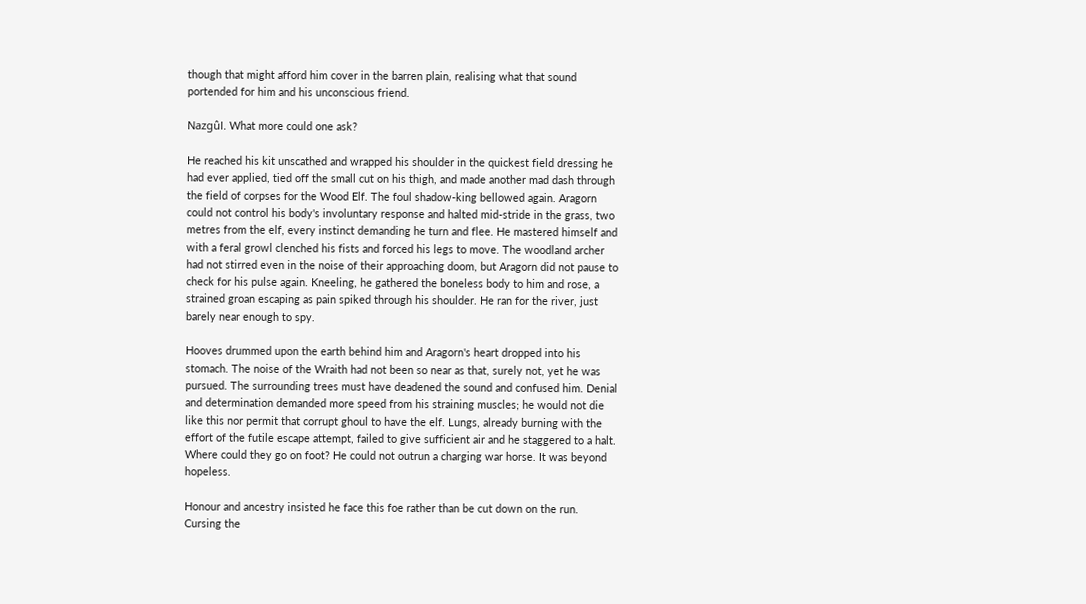though that might afford him cover in the barren plain, realising what that sound portended for him and his unconscious friend.

Nazgûl. What more could one ask?

He reached his kit unscathed and wrapped his shoulder in the quickest field dressing he had ever applied, tied off the small cut on his thigh, and made another mad dash through the field of corpses for the Wood Elf. The foul shadow-king bellowed again. Aragorn could not control his body's involuntary response and halted mid-stride in the grass, two metres from the elf, every instinct demanding he turn and flee. He mastered himself and with a feral growl clenched his fists and forced his legs to move. The woodland archer had not stirred even in the noise of their approaching doom, but Aragorn did not pause to check for his pulse again. Kneeling, he gathered the boneless body to him and rose, a strained groan escaping as pain spiked through his shoulder. He ran for the river, just barely near enough to spy.

Hooves drummed upon the earth behind him and Aragorn's heart dropped into his stomach. The noise of the Wraith had not been so near as that, surely not, yet he was pursued. The surrounding trees must have deadened the sound and confused him. Denial and determination demanded more speed from his straining muscles; he would not die like this nor permit that corrupt ghoul to have the elf. Lungs, already burning with the effort of the futile escape attempt, failed to give sufficient air and he staggered to a halt. Where could they go on foot? He could not outrun a charging war horse. It was beyond hopeless.

Honour and ancestry insisted he face this foe rather than be cut down on the run. Cursing the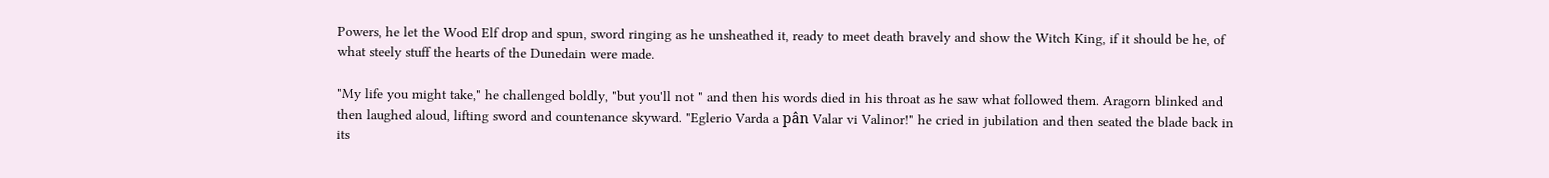Powers, he let the Wood Elf drop and spun, sword ringing as he unsheathed it, ready to meet death bravely and show the Witch King, if it should be he, of what steely stuff the hearts of the Dunedain were made.

"My life you might take," he challenged boldly, "but you'll not " and then his words died in his throat as he saw what followed them. Aragorn blinked and then laughed aloud, lifting sword and countenance skyward. "Eglerio Varda a pân Valar vi Valinor!" he cried in jubilation and then seated the blade back in its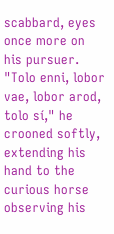scabbard, eyes once more on his pursuer. "Tolo enni, lobor vae, lobor arod, tolo sí," he crooned softly, extending his hand to the curious horse observing his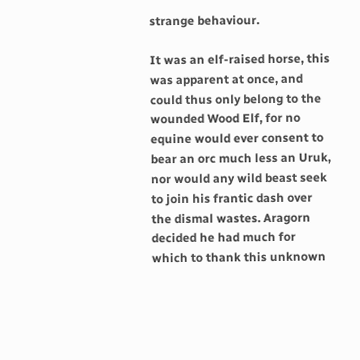strange behaviour.

It was an elf-raised horse, this was apparent at once, and could thus only belong to the wounded Wood Elf, for no equine would ever consent to bear an orc much less an Uruk, nor would any wild beast seek to join his frantic dash over the dismal wastes. Aragorn decided he had much for which to thank this unknown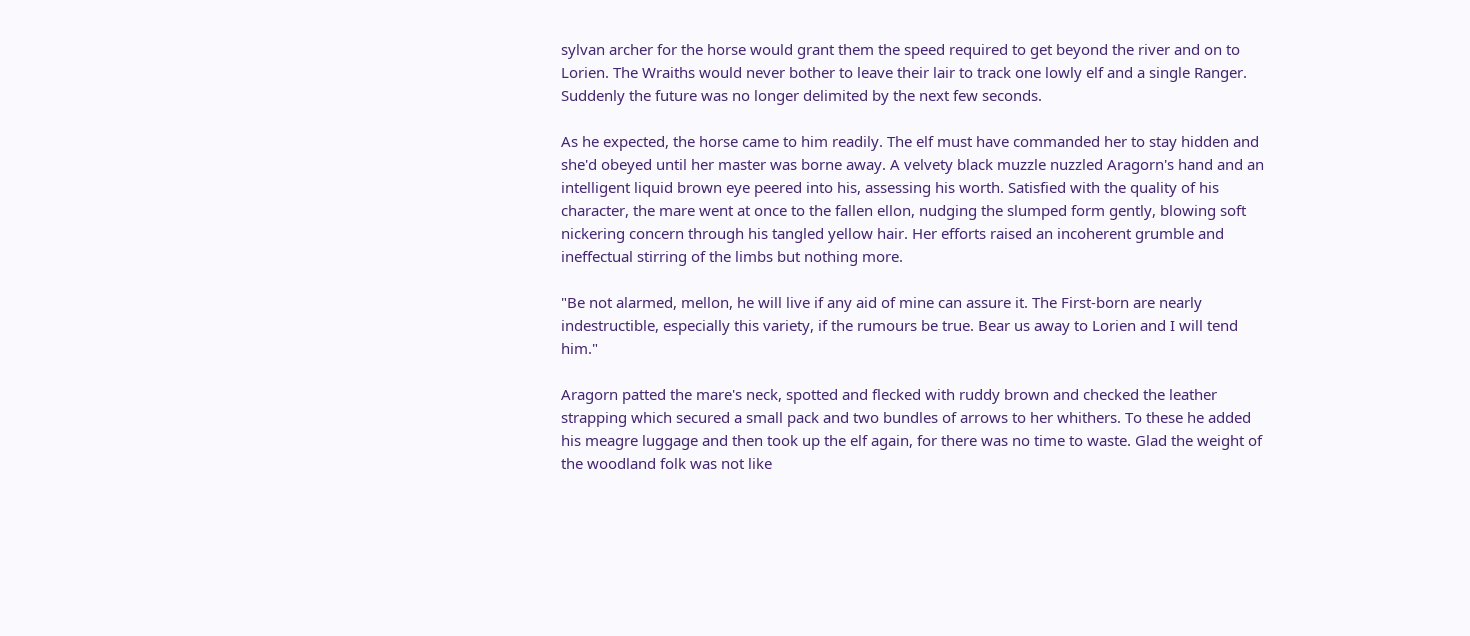sylvan archer for the horse would grant them the speed required to get beyond the river and on to Lorien. The Wraiths would never bother to leave their lair to track one lowly elf and a single Ranger. Suddenly the future was no longer delimited by the next few seconds.

As he expected, the horse came to him readily. The elf must have commanded her to stay hidden and she'd obeyed until her master was borne away. A velvety black muzzle nuzzled Aragorn's hand and an intelligent liquid brown eye peered into his, assessing his worth. Satisfied with the quality of his character, the mare went at once to the fallen ellon, nudging the slumped form gently, blowing soft nickering concern through his tangled yellow hair. Her efforts raised an incoherent grumble and ineffectual stirring of the limbs but nothing more.

"Be not alarmed, mellon, he will live if any aid of mine can assure it. The First-born are nearly indestructible, especially this variety, if the rumours be true. Bear us away to Lorien and I will tend him."

Aragorn patted the mare's neck, spotted and flecked with ruddy brown and checked the leather strapping which secured a small pack and two bundles of arrows to her whithers. To these he added his meagre luggage and then took up the elf again, for there was no time to waste. Glad the weight of the woodland folk was not like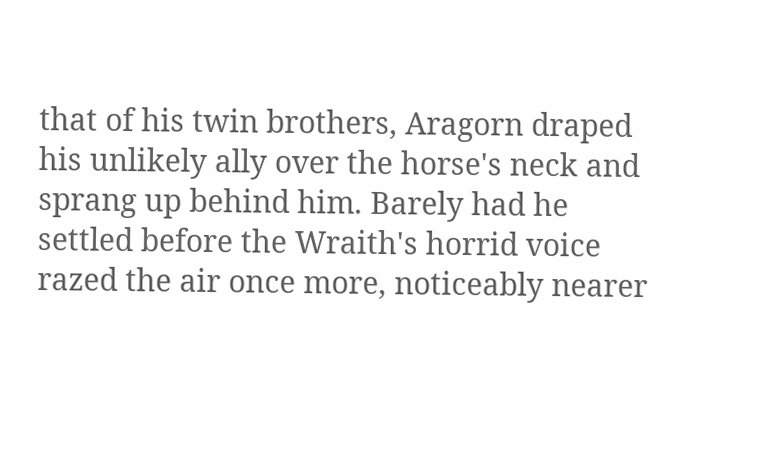that of his twin brothers, Aragorn draped his unlikely ally over the horse's neck and sprang up behind him. Barely had he settled before the Wraith's horrid voice razed the air once more, noticeably nearer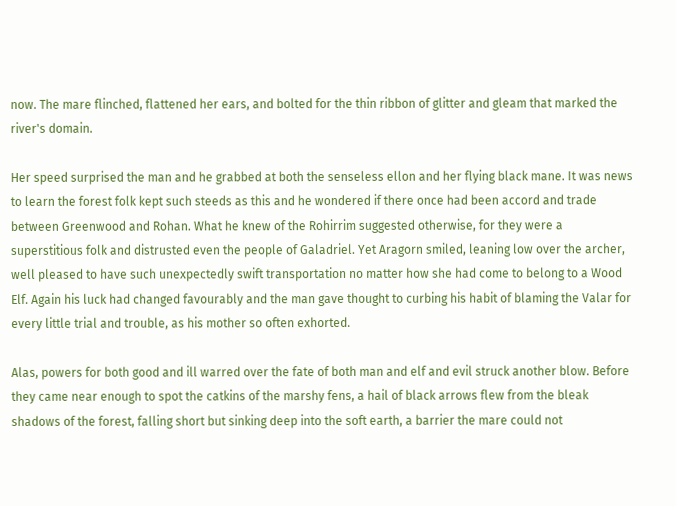now. The mare flinched, flattened her ears, and bolted for the thin ribbon of glitter and gleam that marked the river's domain.

Her speed surprised the man and he grabbed at both the senseless ellon and her flying black mane. It was news to learn the forest folk kept such steeds as this and he wondered if there once had been accord and trade between Greenwood and Rohan. What he knew of the Rohirrim suggested otherwise, for they were a superstitious folk and distrusted even the people of Galadriel. Yet Aragorn smiled, leaning low over the archer, well pleased to have such unexpectedly swift transportation no matter how she had come to belong to a Wood Elf. Again his luck had changed favourably and the man gave thought to curbing his habit of blaming the Valar for every little trial and trouble, as his mother so often exhorted.

Alas, powers for both good and ill warred over the fate of both man and elf and evil struck another blow. Before they came near enough to spot the catkins of the marshy fens, a hail of black arrows flew from the bleak shadows of the forest, falling short but sinking deep into the soft earth, a barrier the mare could not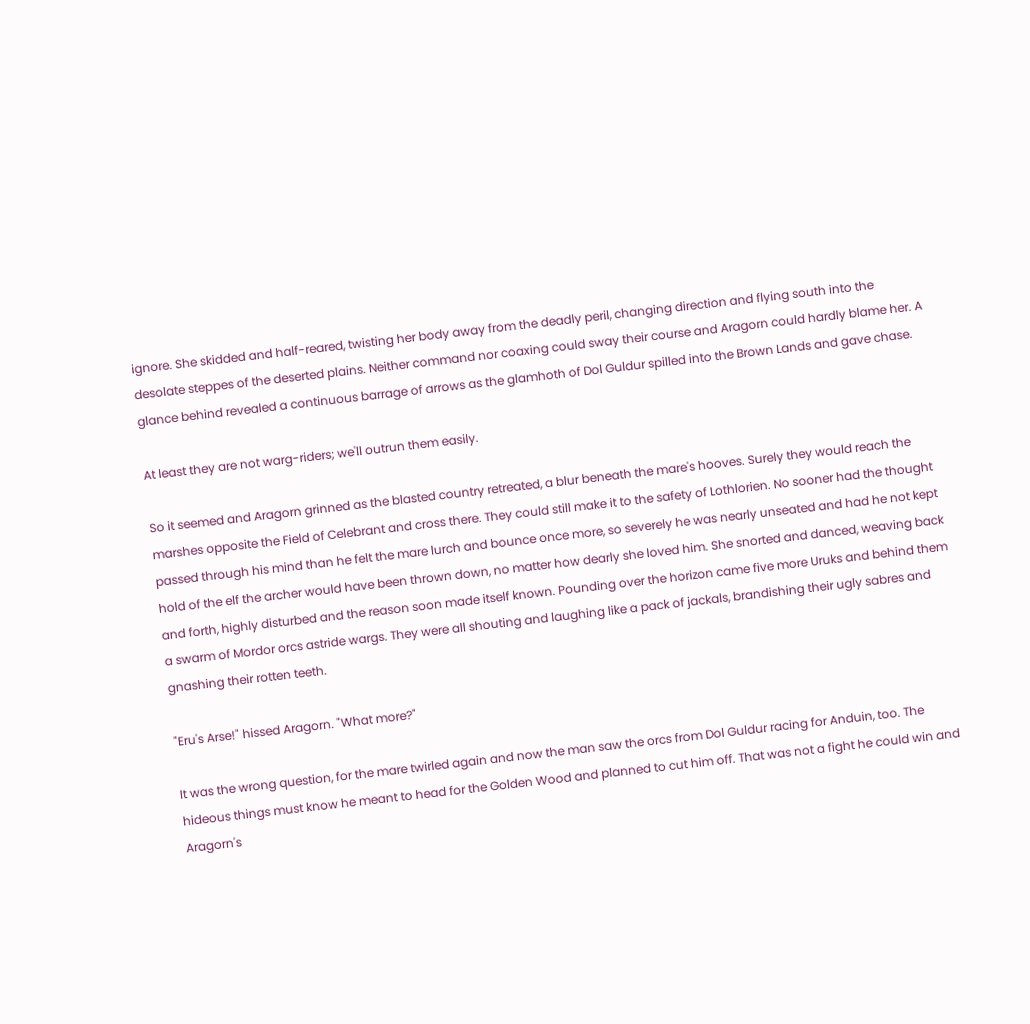ignore. She skidded and half-reared, twisting her body away from the deadly peril, changing direction and flying south into the desolate steppes of the deserted plains. Neither command nor coaxing could sway their course and Aragorn could hardly blame her. A glance behind revealed a continuous barrage of arrows as the glamhoth of Dol Guldur spilled into the Brown Lands and gave chase.

At least they are not warg-riders; we'll outrun them easily.

So it seemed and Aragorn grinned as the blasted country retreated, a blur beneath the mare's hooves. Surely they would reach the marshes opposite the Field of Celebrant and cross there. They could still make it to the safety of Lothlorien. No sooner had the thought passed through his mind than he felt the mare lurch and bounce once more, so severely he was nearly unseated and had he not kept hold of the elf the archer would have been thrown down, no matter how dearly she loved him. She snorted and danced, weaving back and forth, highly disturbed and the reason soon made itself known. Pounding over the horizon came five more Uruks and behind them a swarm of Mordor orcs astride wargs. They were all shouting and laughing like a pack of jackals, brandishing their ugly sabres and gnashing their rotten teeth.

"Eru's Arse!" hissed Aragorn. "What more?"

It was the wrong question, for the mare twirled again and now the man saw the orcs from Dol Guldur racing for Anduin, too. The hideous things must know he meant to head for the Golden Wood and planned to cut him off. That was not a fight he could win and Aragorn's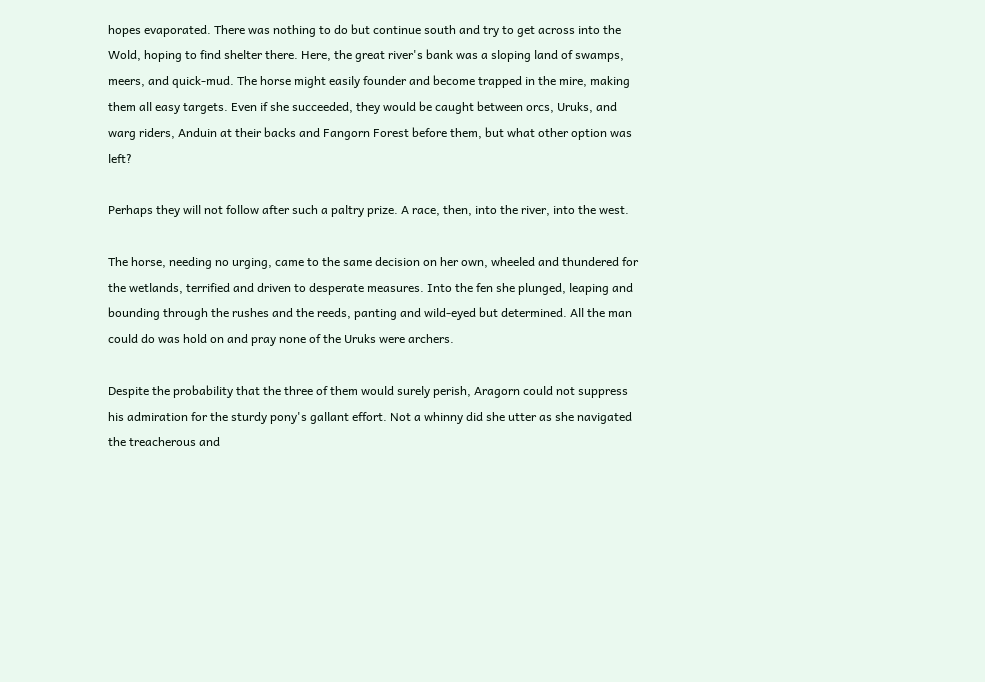hopes evaporated. There was nothing to do but continue south and try to get across into the Wold, hoping to find shelter there. Here, the great river's bank was a sloping land of swamps, meers, and quick-mud. The horse might easily founder and become trapped in the mire, making them all easy targets. Even if she succeeded, they would be caught between orcs, Uruks, and warg riders, Anduin at their backs and Fangorn Forest before them, but what other option was left?

Perhaps they will not follow after such a paltry prize. A race, then, into the river, into the west.

The horse, needing no urging, came to the same decision on her own, wheeled and thundered for the wetlands, terrified and driven to desperate measures. Into the fen she plunged, leaping and bounding through the rushes and the reeds, panting and wild-eyed but determined. All the man could do was hold on and pray none of the Uruks were archers.

Despite the probability that the three of them would surely perish, Aragorn could not suppress his admiration for the sturdy pony's gallant effort. Not a whinny did she utter as she navigated the treacherous and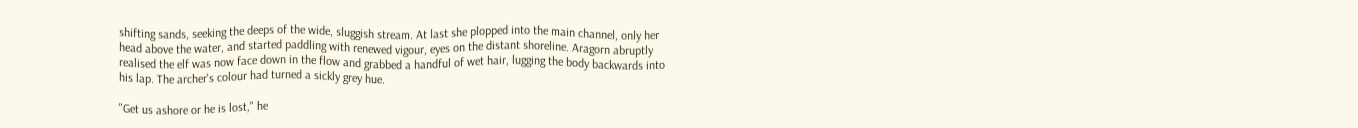shifting sands, seeking the deeps of the wide, sluggish stream. At last she plopped into the main channel, only her head above the water, and started paddling with renewed vigour, eyes on the distant shoreline. Aragorn abruptly realised the elf was now face down in the flow and grabbed a handful of wet hair, lugging the body backwards into his lap. The archer's colour had turned a sickly grey hue.

"Get us ashore or he is lost," he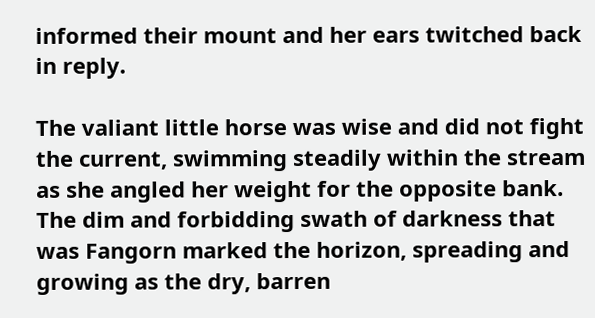informed their mount and her ears twitched back in reply.

The valiant little horse was wise and did not fight the current, swimming steadily within the stream as she angled her weight for the opposite bank. The dim and forbidding swath of darkness that was Fangorn marked the horizon, spreading and growing as the dry, barren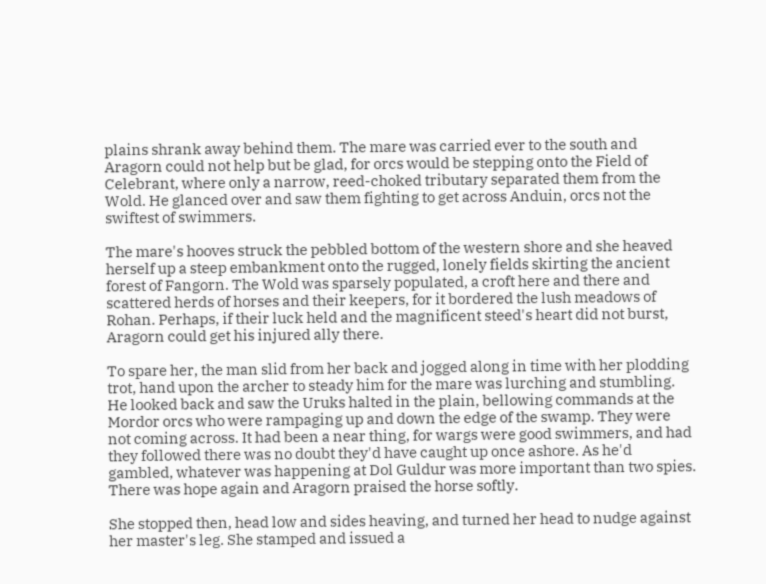plains shrank away behind them. The mare was carried ever to the south and Aragorn could not help but be glad, for orcs would be stepping onto the Field of Celebrant, where only a narrow, reed-choked tributary separated them from the Wold. He glanced over and saw them fighting to get across Anduin, orcs not the swiftest of swimmers.

The mare's hooves struck the pebbled bottom of the western shore and she heaved herself up a steep embankment onto the rugged, lonely fields skirting the ancient forest of Fangorn. The Wold was sparsely populated, a croft here and there and scattered herds of horses and their keepers, for it bordered the lush meadows of Rohan. Perhaps, if their luck held and the magnificent steed's heart did not burst, Aragorn could get his injured ally there.

To spare her, the man slid from her back and jogged along in time with her plodding trot, hand upon the archer to steady him for the mare was lurching and stumbling. He looked back and saw the Uruks halted in the plain, bellowing commands at the Mordor orcs who were rampaging up and down the edge of the swamp. They were not coming across. It had been a near thing, for wargs were good swimmers, and had they followed there was no doubt they'd have caught up once ashore. As he'd gambled, whatever was happening at Dol Guldur was more important than two spies. There was hope again and Aragorn praised the horse softly.

She stopped then, head low and sides heaving, and turned her head to nudge against her master's leg. She stamped and issued a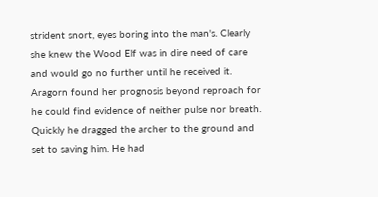strident snort, eyes boring into the man's. Clearly she knew the Wood Elf was in dire need of care and would go no further until he received it. Aragorn found her prognosis beyond reproach for he could find evidence of neither pulse nor breath. Quickly he dragged the archer to the ground and set to saving him. He had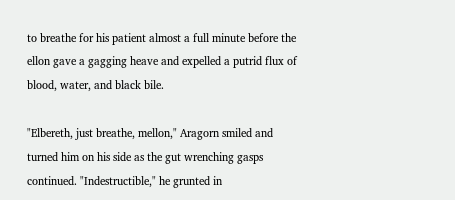to breathe for his patient almost a full minute before the ellon gave a gagging heave and expelled a putrid flux of blood, water, and black bile.

"Elbereth, just breathe, mellon," Aragorn smiled and turned him on his side as the gut wrenching gasps continued. "Indestructible," he grunted in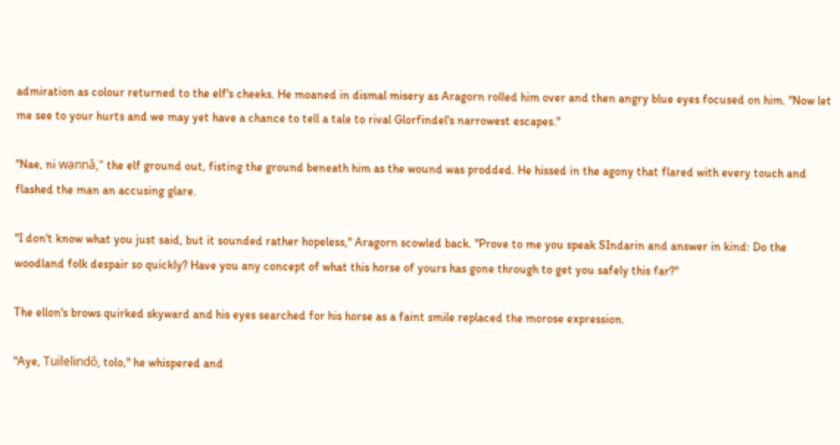admiration as colour returned to the elf's cheeks. He moaned in dismal misery as Aragorn rolled him over and then angry blue eyes focused on him. "Now let me see to your hurts and we may yet have a chance to tell a tale to rival Glorfindel's narrowest escapes."

"Nae, ni wannâ," the elf ground out, fisting the ground beneath him as the wound was prodded. He hissed in the agony that flared with every touch and flashed the man an accusing glare.

"I don't know what you just said, but it sounded rather hopeless," Aragorn scowled back. "Prove to me you speak SIndarin and answer in kind: Do the woodland folk despair so quickly? Have you any concept of what this horse of yours has gone through to get you safely this far?"

The ellon's brows quirked skyward and his eyes searched for his horse as a faint smile replaced the morose expression.

"Aye, Tuilelindô, tolo," he whispered and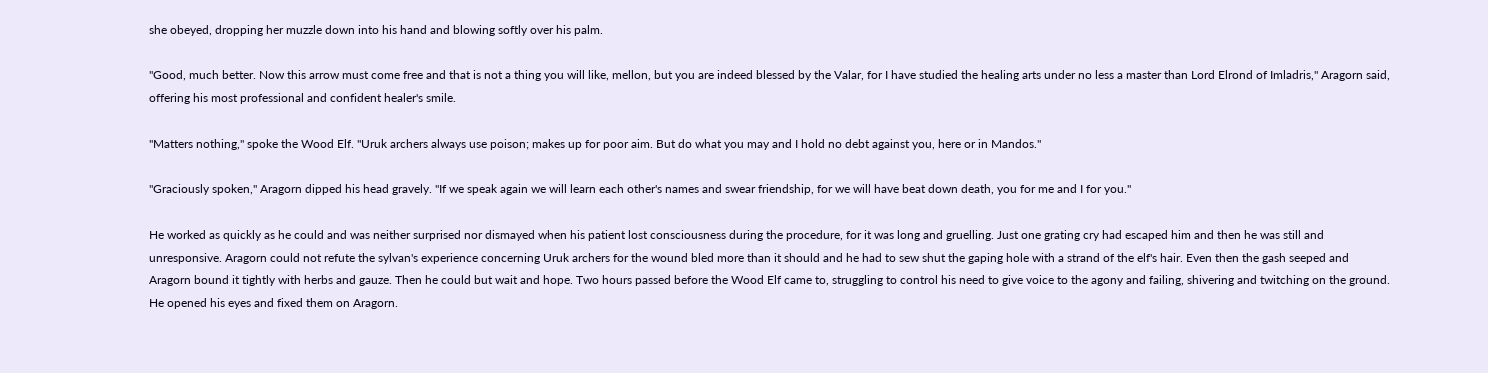she obeyed, dropping her muzzle down into his hand and blowing softly over his palm.

"Good, much better. Now this arrow must come free and that is not a thing you will like, mellon, but you are indeed blessed by the Valar, for I have studied the healing arts under no less a master than Lord Elrond of Imladris," Aragorn said, offering his most professional and confident healer's smile.

"Matters nothing," spoke the Wood Elf. "Uruk archers always use poison; makes up for poor aim. But do what you may and I hold no debt against you, here or in Mandos."

"Graciously spoken," Aragorn dipped his head gravely. "If we speak again we will learn each other's names and swear friendship, for we will have beat down death, you for me and I for you."

He worked as quickly as he could and was neither surprised nor dismayed when his patient lost consciousness during the procedure, for it was long and gruelling. Just one grating cry had escaped him and then he was still and unresponsive. Aragorn could not refute the sylvan's experience concerning Uruk archers for the wound bled more than it should and he had to sew shut the gaping hole with a strand of the elf's hair. Even then the gash seeped and Aragorn bound it tightly with herbs and gauze. Then he could but wait and hope. Two hours passed before the Wood Elf came to, struggling to control his need to give voice to the agony and failing, shivering and twitching on the ground. He opened his eyes and fixed them on Aragorn.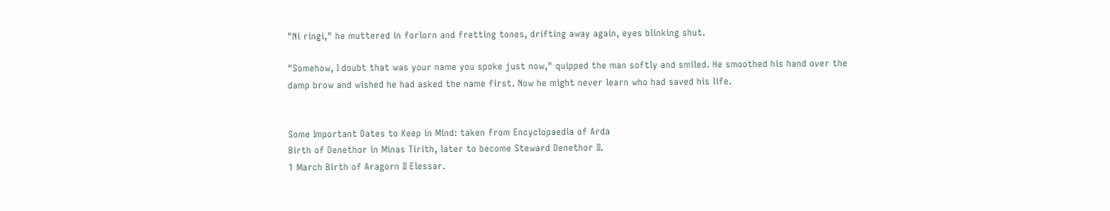"Ni ringi," he muttered in forlorn and fretting tones, drifting away again, eyes blinking shut.

"Somehow, I doubt that was your name you spoke just now," quipped the man softly and smiled. He smoothed his hand over the damp brow and wished he had asked the name first. Now he might never learn who had saved his life.


Some Important Dates to Keep in Mind: taken from Encyclopaedia of Arda
Birth of Denethor in Minas Tirith, later to become Steward Denethor II.
1 March Birth of Aragorn II Elessar.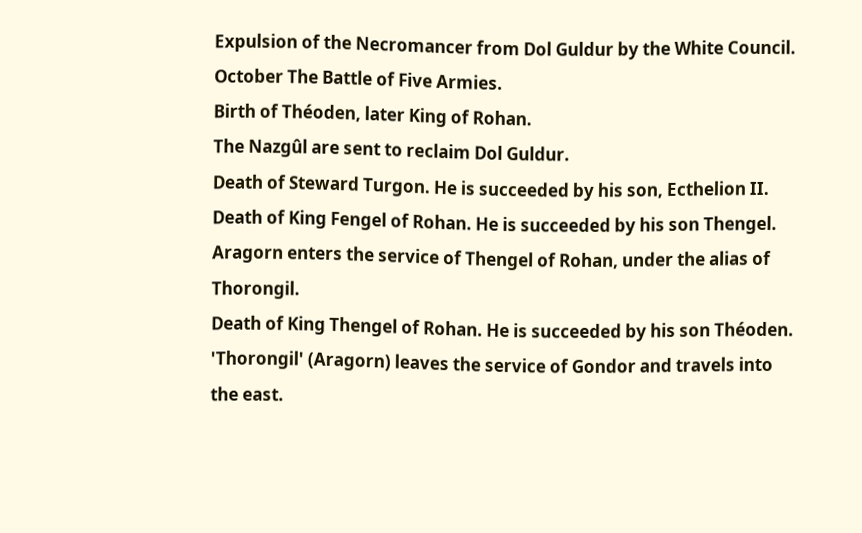Expulsion of the Necromancer from Dol Guldur by the White Council.
October The Battle of Five Armies.
Birth of Théoden, later King of Rohan.
The Nazgûl are sent to reclaim Dol Guldur.
Death of Steward Turgon. He is succeeded by his son, Ecthelion II.
Death of King Fengel of Rohan. He is succeeded by his son Thengel.
Aragorn enters the service of Thengel of Rohan, under the alias of Thorongil.
Death of King Thengel of Rohan. He is succeeded by his son Théoden.
'Thorongil' (Aragorn) leaves the service of Gondor and travels into the east.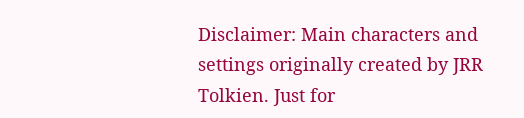Disclaimer: Main characters and settings originally created by JRR Tolkien. Just for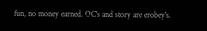fun, no money earned. OC's and story are erobey's.